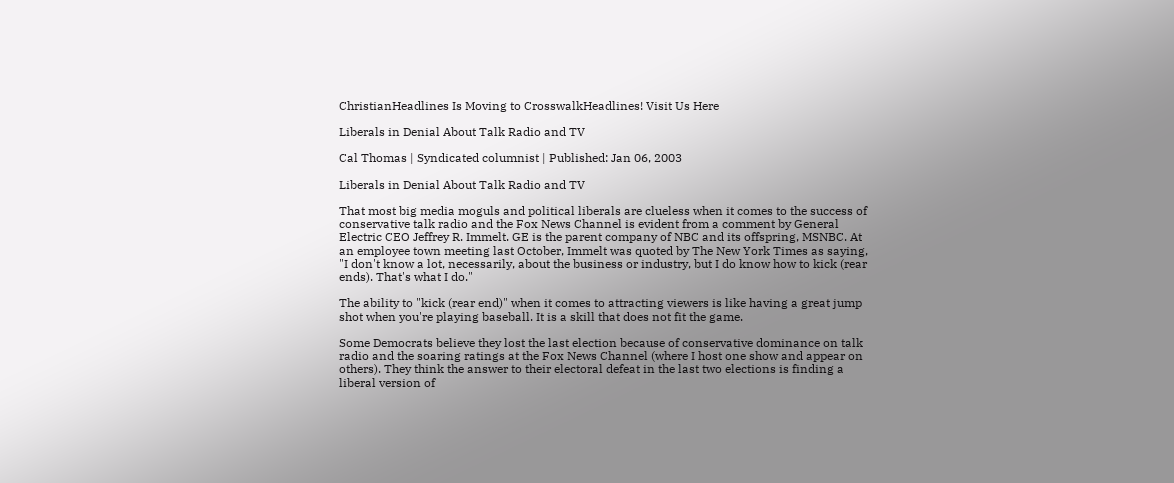ChristianHeadlines Is Moving to CrosswalkHeadlines! Visit Us Here

Liberals in Denial About Talk Radio and TV

Cal Thomas | Syndicated columnist | Published: Jan 06, 2003

Liberals in Denial About Talk Radio and TV

That most big media moguls and political liberals are clueless when it comes to the success of conservative talk radio and the Fox News Channel is evident from a comment by General Electric CEO Jeffrey R. Immelt. GE is the parent company of NBC and its offspring, MSNBC. At an employee town meeting last October, Immelt was quoted by The New York Times as saying, "I don't know a lot, necessarily, about the business or industry, but I do know how to kick (rear ends). That's what I do."

The ability to "kick (rear end)" when it comes to attracting viewers is like having a great jump shot when you're playing baseball. It is a skill that does not fit the game.

Some Democrats believe they lost the last election because of conservative dominance on talk radio and the soaring ratings at the Fox News Channel (where I host one show and appear on others). They think the answer to their electoral defeat in the last two elections is finding a liberal version of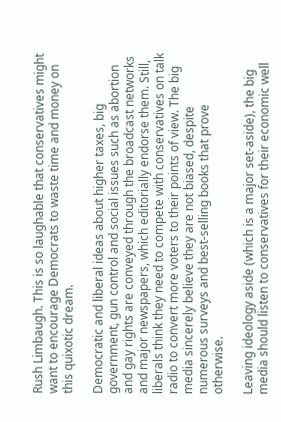Rush Limbaugh. This is so laughable that conservatives might want to encourage Democrats to waste time and money on this quixotic dream.

Democratic and liberal ideas about higher taxes, big government, gun control and social issues such as abortion and gay rights are conveyed through the broadcast networks and major newspapers, which editorially endorse them. Still, liberals think they need to compete with conservatives on talk radio to convert more voters to their points of view. The big media sincerely believe they are not biased, despite numerous surveys and best-selling books that prove otherwise.

Leaving ideology aside (which is a major set-aside), the big media should listen to conservatives for their economic well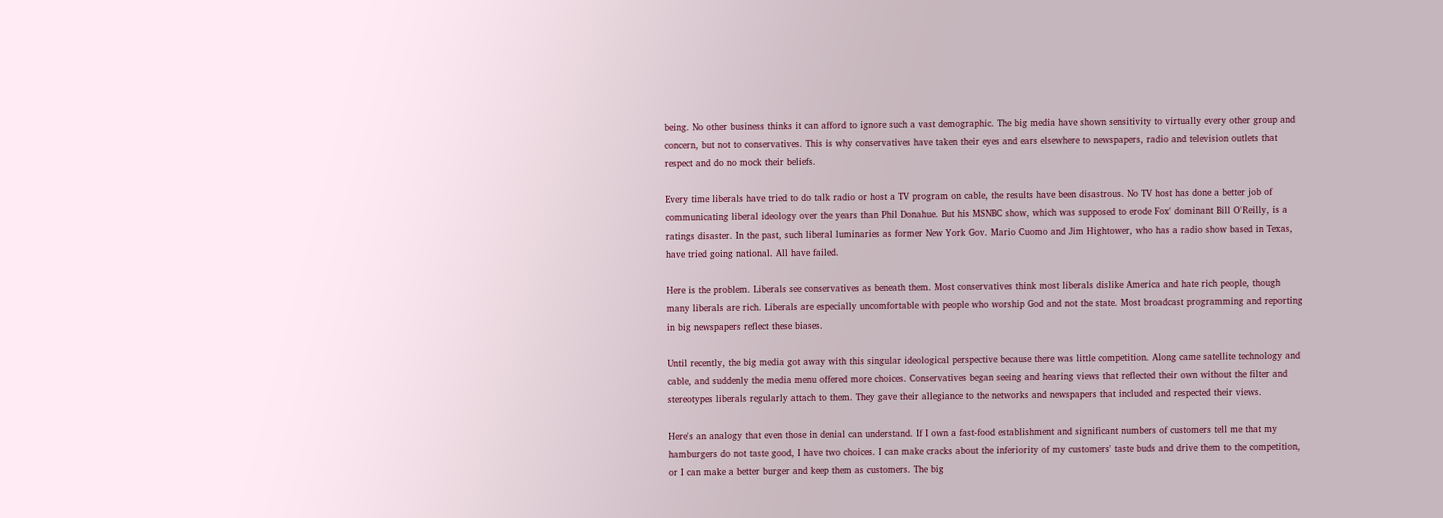being. No other business thinks it can afford to ignore such a vast demographic. The big media have shown sensitivity to virtually every other group and concern, but not to conservatives. This is why conservatives have taken their eyes and ears elsewhere to newspapers, radio and television outlets that respect and do no mock their beliefs.

Every time liberals have tried to do talk radio or host a TV program on cable, the results have been disastrous. No TV host has done a better job of communicating liberal ideology over the years than Phil Donahue. But his MSNBC show, which was supposed to erode Fox' dominant Bill O'Reilly, is a ratings disaster. In the past, such liberal luminaries as former New York Gov. Mario Cuomo and Jim Hightower, who has a radio show based in Texas, have tried going national. All have failed.

Here is the problem. Liberals see conservatives as beneath them. Most conservatives think most liberals dislike America and hate rich people, though many liberals are rich. Liberals are especially uncomfortable with people who worship God and not the state. Most broadcast programming and reporting in big newspapers reflect these biases.

Until recently, the big media got away with this singular ideological perspective because there was little competition. Along came satellite technology and cable, and suddenly the media menu offered more choices. Conservatives began seeing and hearing views that reflected their own without the filter and stereotypes liberals regularly attach to them. They gave their allegiance to the networks and newspapers that included and respected their views.

Here's an analogy that even those in denial can understand. If I own a fast-food establishment and significant numbers of customers tell me that my hamburgers do not taste good, I have two choices. I can make cracks about the inferiority of my customers' taste buds and drive them to the competition, or I can make a better burger and keep them as customers. The big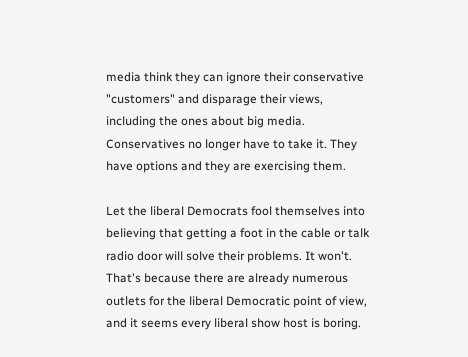media think they can ignore their conservative "customers" and disparage their views, including the ones about big media. Conservatives no longer have to take it. They have options and they are exercising them.

Let the liberal Democrats fool themselves into believing that getting a foot in the cable or talk radio door will solve their problems. It won't. That's because there are already numerous outlets for the liberal Democratic point of view, and it seems every liberal show host is boring.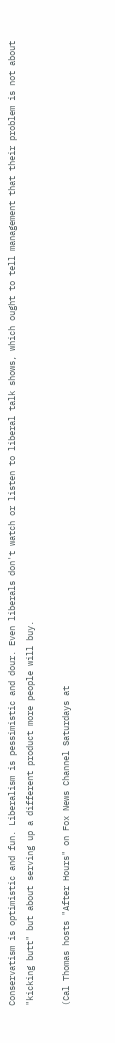Conservatism is optimistic and fun. Liberalism is pessimistic and dour. Even liberals don't watch or listen to liberal talk shows, which ought to tell management that their problem is not about "kicking butt" but about serving up a different product more people will buy.

(Cal Thomas hosts "After Hours" on Fox News Channel Saturdays at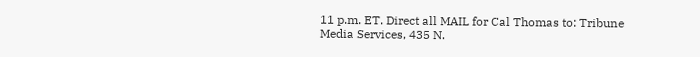11 p.m. ET. Direct all MAIL for Cal Thomas to: Tribune Media Services, 435 N.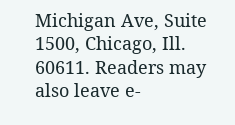Michigan Ave, Suite 1500, Chicago, Ill. 60611. Readers may also leave e-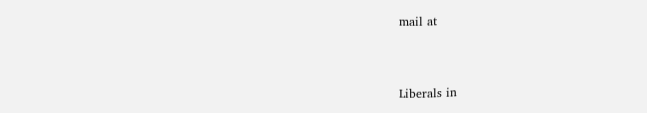mail at


Liberals in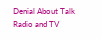Denial About Talk Radio and TV